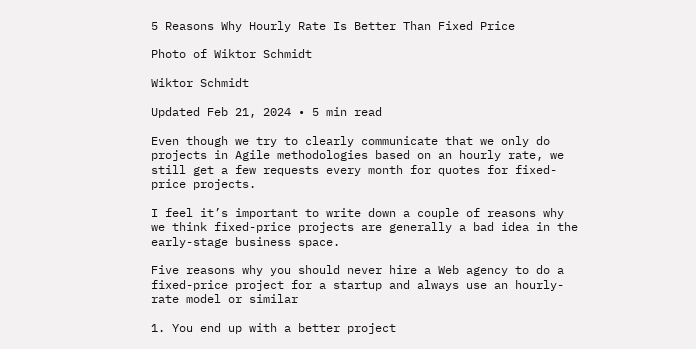5 Reasons Why Hourly Rate Is Better Than Fixed Price

Photo of Wiktor Schmidt

Wiktor Schmidt

Updated Feb 21, 2024 • 5 min read

Even though we try to clearly communicate that we only do projects in Agile methodologies based on an hourly rate, we still get a few requests every month for quotes for fixed-price projects.

I feel it’s important to write down a couple of reasons why we think fixed-price projects are generally a bad idea in the early-stage business space.

Five reasons why you should never hire a Web agency to do a fixed-price project for a startup and always use an hourly-rate model or similar

1. You end up with a better project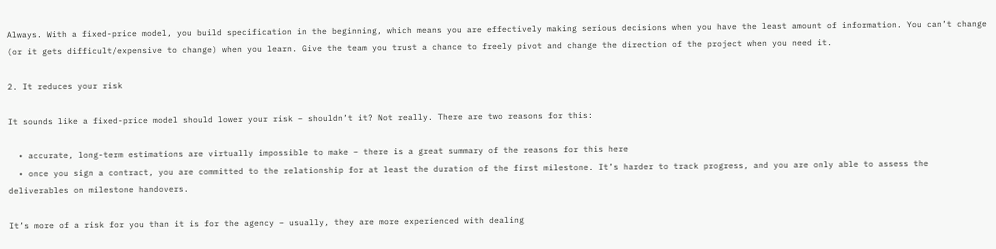Always. With a fixed-price model, you build specification in the beginning, which means you are effectively making serious decisions when you have the least amount of information. You can’t change (or it gets difficult/expensive to change) when you learn. Give the team you trust a chance to freely pivot and change the direction of the project when you need it.

2. It reduces your risk

It sounds like a fixed-price model should lower your risk – shouldn’t it? Not really. There are two reasons for this:

  • accurate, long-term estimations are virtually impossible to make – there is a great summary of the reasons for this here
  • once you sign a contract, you are committed to the relationship for at least the duration of the first milestone. It’s harder to track progress, and you are only able to assess the deliverables on milestone handovers.

It’s more of a risk for you than it is for the agency – usually, they are more experienced with dealing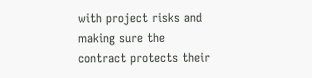with project risks and making sure the contract protects their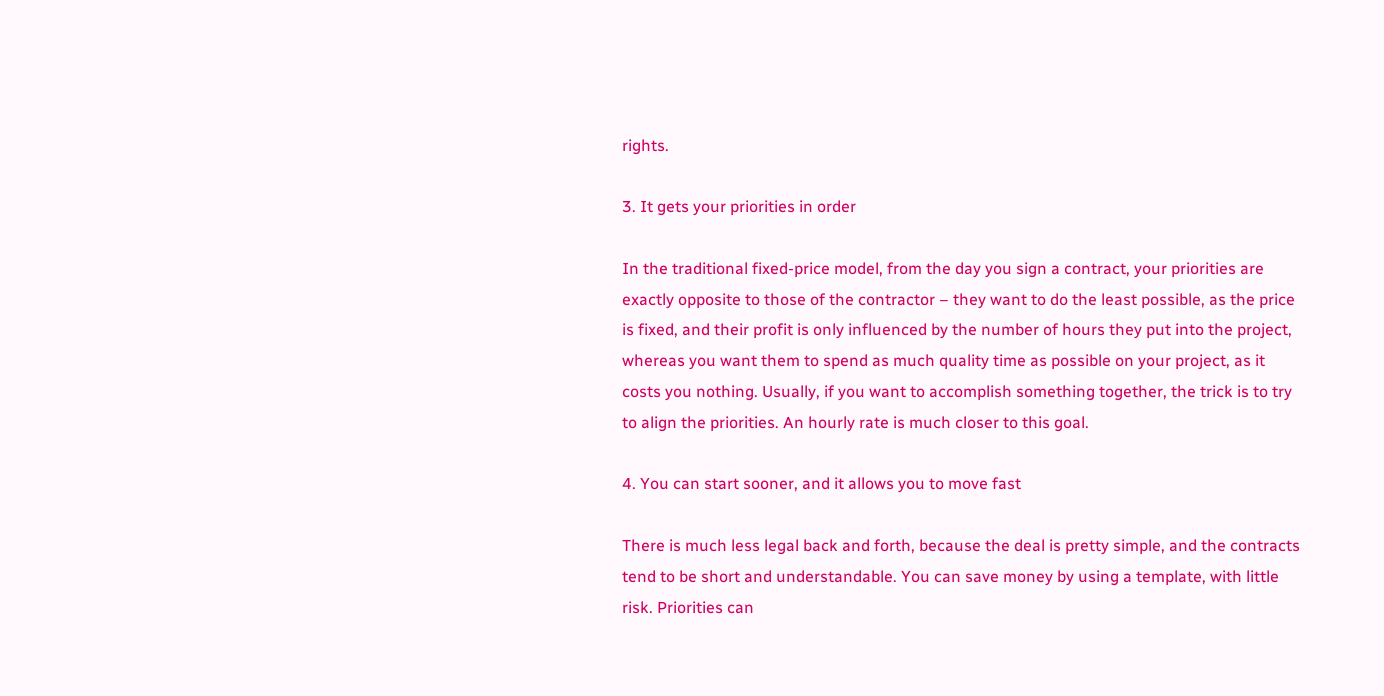rights.

3. It gets your priorities in order

In the traditional fixed-price model, from the day you sign a contract, your priorities are exactly opposite to those of the contractor – they want to do the least possible, as the price is fixed, and their profit is only influenced by the number of hours they put into the project, whereas you want them to spend as much quality time as possible on your project, as it costs you nothing. Usually, if you want to accomplish something together, the trick is to try to align the priorities. An hourly rate is much closer to this goal.

4. You can start sooner, and it allows you to move fast

There is much less legal back and forth, because the deal is pretty simple, and the contracts tend to be short and understandable. You can save money by using a template, with little risk. Priorities can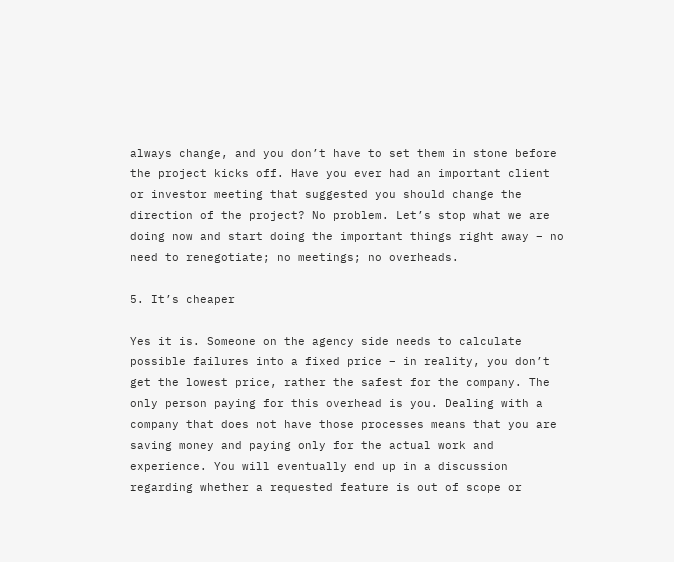always change, and you don’t have to set them in stone before the project kicks off. Have you ever had an important client or investor meeting that suggested you should change the direction of the project? No problem. Let’s stop what we are doing now and start doing the important things right away – no need to renegotiate; no meetings; no overheads.

5. It’s cheaper

Yes it is. Someone on the agency side needs to calculate possible failures into a fixed price – in reality, you don’t get the lowest price, rather the safest for the company. The only person paying for this overhead is you. Dealing with a company that does not have those processes means that you are saving money and paying only for the actual work and experience. You will eventually end up in a discussion regarding whether a requested feature is out of scope or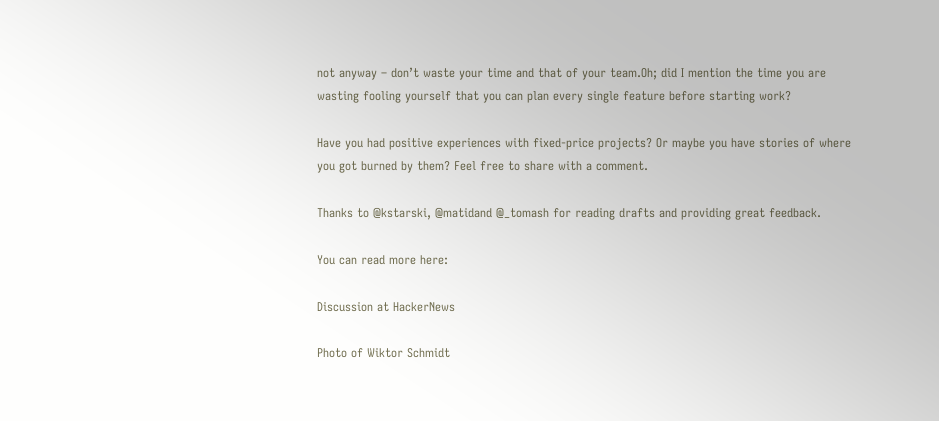not anyway – don’t waste your time and that of your team.Oh; did I mention the time you are wasting fooling yourself that you can plan every single feature before starting work?

Have you had positive experiences with fixed-price projects? Or maybe you have stories of where you got burned by them? Feel free to share with a comment.

Thanks to @kstarski, @matidand @_tomash for reading drafts and providing great feedback.

You can read more here:

Discussion at HackerNews

Photo of Wiktor Schmidt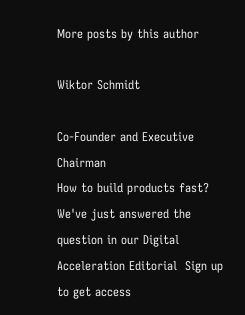More posts by this author

Wiktor Schmidt

Co-Founder and Executive Chairman
How to build products fast?  We've just answered the question in our Digital Acceleration Editorial  Sign up to get access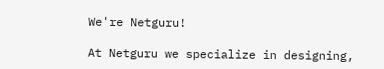We're Netguru!

At Netguru we specialize in designing,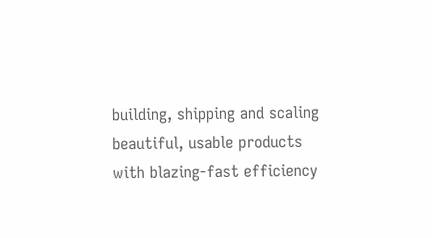building, shipping and scaling beautiful, usable products with blazing-fast efficiency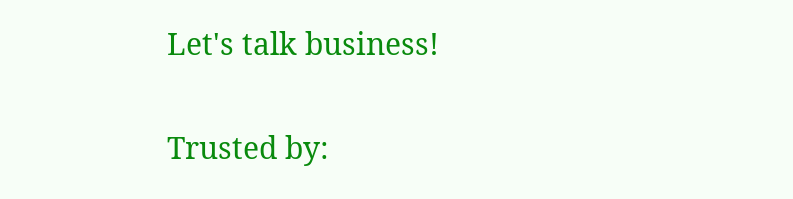Let's talk business!

Trusted by: